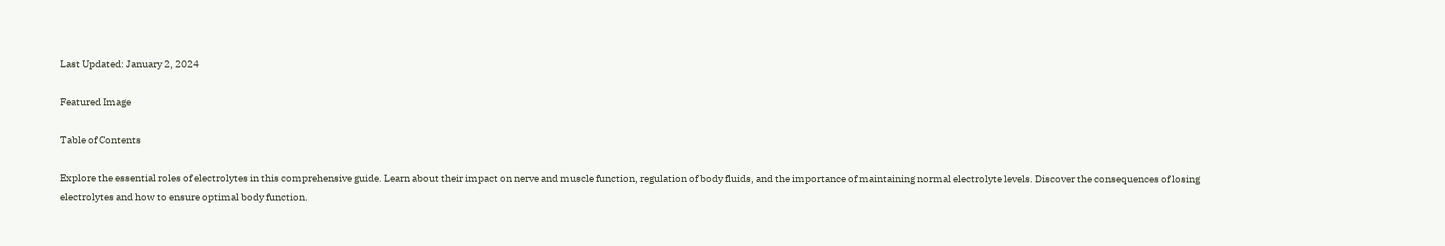Last Updated: January 2, 2024

Featured Image

Table of Contents

Explore the essential roles of electrolytes in this comprehensive guide. Learn about their impact on nerve and muscle function, regulation of body fluids, and the importance of maintaining normal electrolyte levels. Discover the consequences of losing electrolytes and how to ensure optimal body function.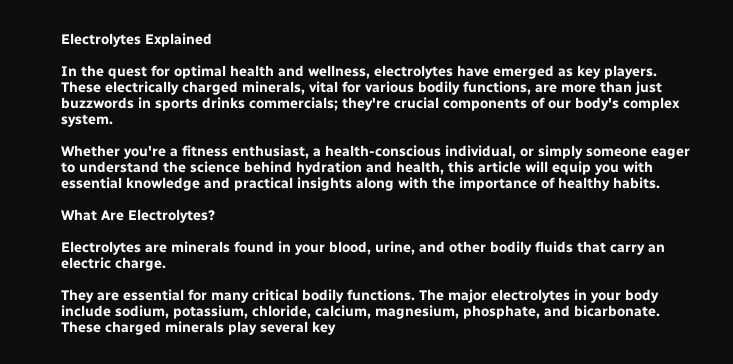Electrolytes Explained

In the quest for optimal health and wellness, electrolytes have emerged as key players. These electrically charged minerals, vital for various bodily functions, are more than just buzzwords in sports drinks commercials; they're crucial components of our body's complex system.

Whether you're a fitness enthusiast, a health-conscious individual, or simply someone eager to understand the science behind hydration and health, this article will equip you with essential knowledge and practical insights along with the importance of healthy habits.

What Are Electrolytes?

Electrolytes are minerals found in your blood, urine, and other bodily fluids that carry an electric charge.

They are essential for many critical bodily functions. The major electrolytes in your body include sodium, potassium, chloride, calcium, magnesium, phosphate, and bicarbonate. These charged minerals play several key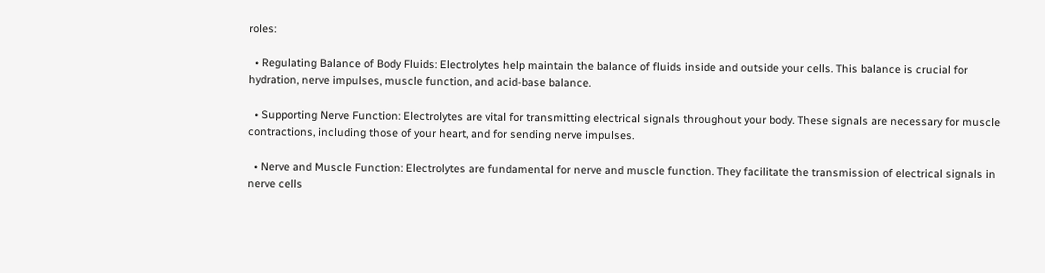roles:

  • Regulating Balance of Body Fluids: Electrolytes help maintain the balance of fluids inside and outside your cells. This balance is crucial for hydration, nerve impulses, muscle function, and acid-base balance.

  • Supporting Nerve Function: Electrolytes are vital for transmitting electrical signals throughout your body. These signals are necessary for muscle contractions, including those of your heart, and for sending nerve impulses.

  • Nerve and Muscle Function: Electrolytes are fundamental for nerve and muscle function. They facilitate the transmission of electrical signals in nerve cells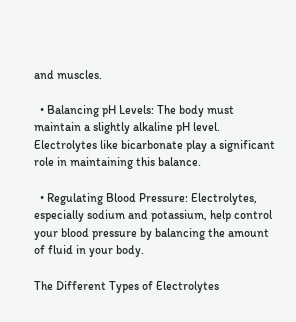and muscles.

  • Balancing pH Levels: The body must maintain a slightly alkaline pH level. Electrolytes like bicarbonate play a significant role in maintaining this balance.

  • Regulating Blood Pressure: Electrolytes, especially sodium and potassium, help control your blood pressure by balancing the amount of fluid in your body.

The Different Types of Electrolytes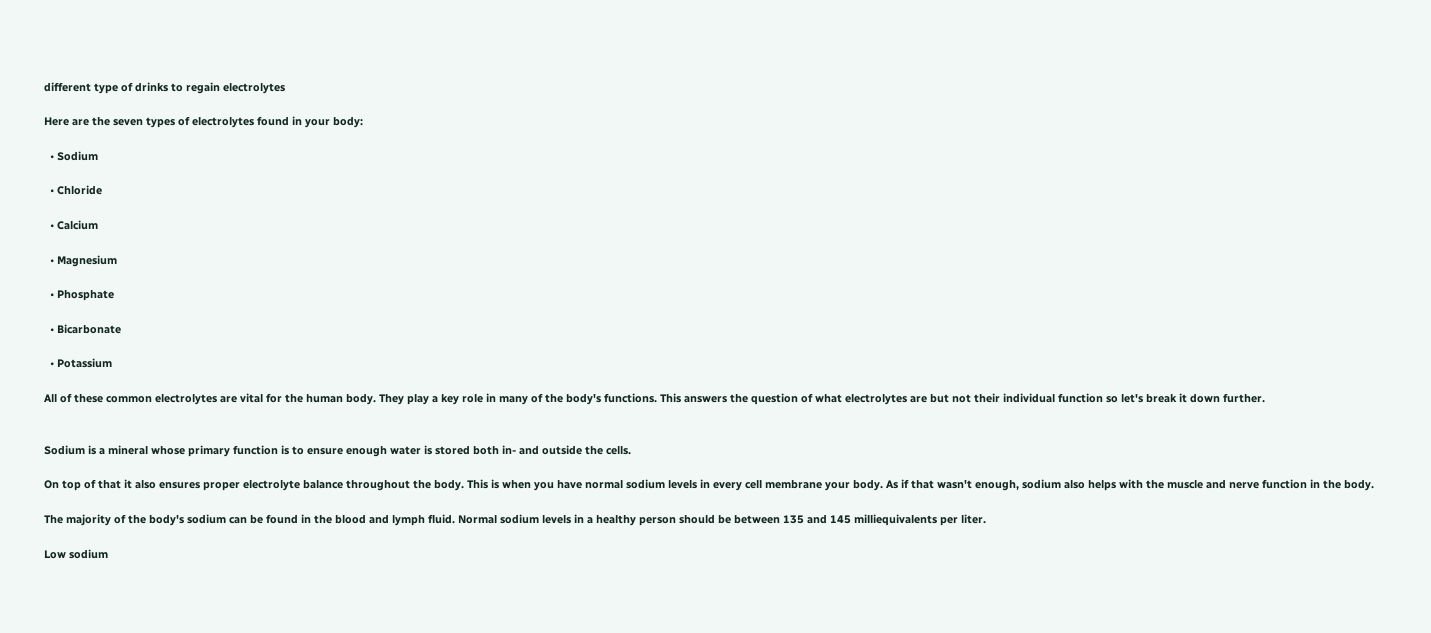different type of drinks to regain electrolytes

Here are the seven types of electrolytes found in your body:

  • Sodium

  • Chloride

  • Calcium

  • Magnesium

  • Phosphate

  • Bicarbonate

  • Potassium

All of these common electrolytes are vital for the human body. They play a key role in many of the body's functions. This answers the question of what electrolytes are but not their individual function so let's break it down further.


Sodium is a mineral whose primary function is to ensure enough water is stored both in- and outside the cells.

On top of that it also ensures proper electrolyte balance throughout the body. This is when you have normal sodium levels in every cell membrane your body. As if that wasn't enough, sodium also helps with the muscle and nerve function in the body.

The majority of the body's sodium can be found in the blood and lymph fluid. Normal sodium levels in a healthy person should be between 135 and 145 milliequivalents per liter.

Low sodium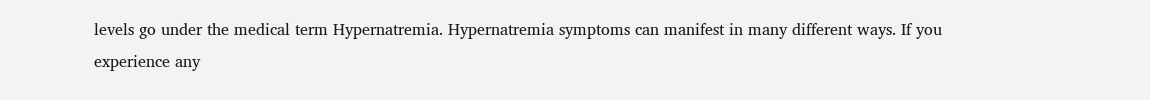levels go under the medical term Hypernatremia. Hypernatremia symptoms can manifest in many different ways. If you experience any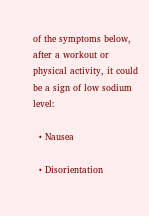of the symptoms below, after a workout or physical activity, it could be a sign of low sodium level:

  • Nausea

  • Disorientation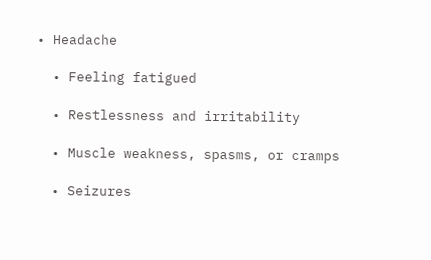• Headache

  • Feeling fatigued

  • Restlessness and irritability

  • Muscle weakness, spasms, or cramps

  • Seizures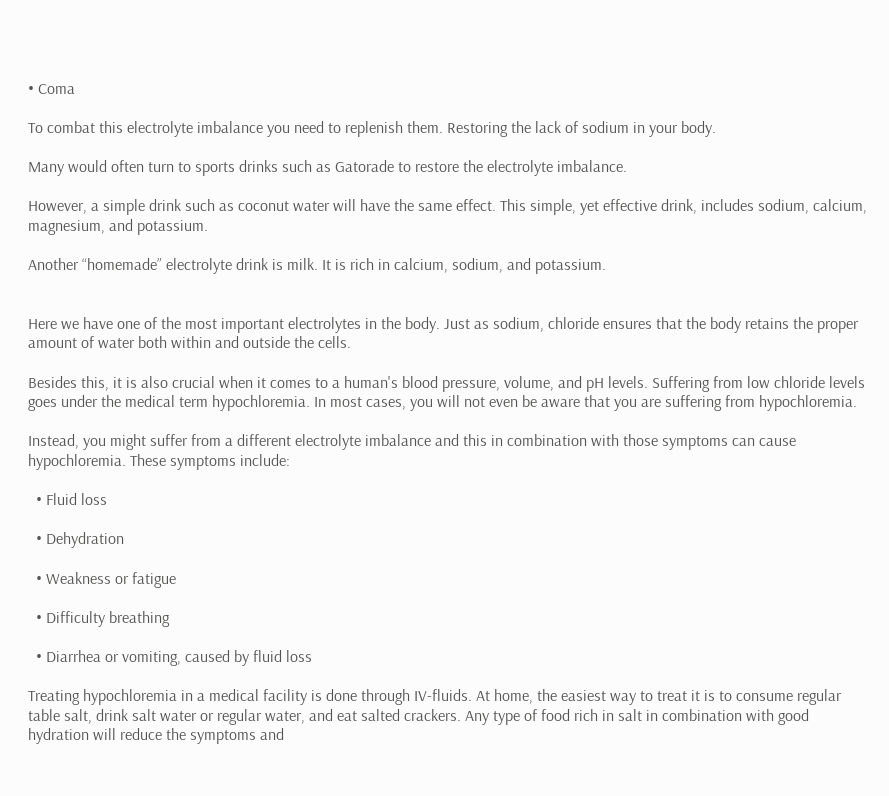• Coma

To combat this electrolyte imbalance you need to replenish them. Restoring the lack of sodium in your body.

Many would often turn to sports drinks such as Gatorade to restore the electrolyte imbalance.

However, a simple drink such as coconut water will have the same effect. This simple, yet effective drink, includes sodium, calcium, magnesium, and potassium.

Another “homemade” electrolyte drink is milk. It is rich in calcium, sodium, and potassium.


Here we have one of the most important electrolytes in the body. Just as sodium, chloride ensures that the body retains the proper amount of water both within and outside the cells.

Besides this, it is also crucial when it comes to a human's blood pressure, volume, and pH levels. Suffering from low chloride levels goes under the medical term hypochloremia. In most cases, you will not even be aware that you are suffering from hypochloremia.

Instead, you might suffer from a different electrolyte imbalance and this in combination with those symptoms can cause hypochloremia. These symptoms include:

  • Fluid loss

  • Dehydration

  • Weakness or fatigue

  • Difficulty breathing

  • Diarrhea or vomiting, caused by fluid loss

Treating hypochloremia in a medical facility is done through IV-fluids. At home, the easiest way to treat it is to consume regular table salt, drink salt water or regular water, and eat salted crackers. Any type of food rich in salt in combination with good hydration will reduce the symptoms and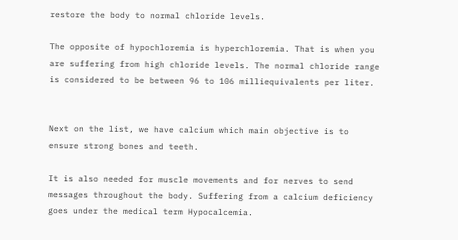restore the body to normal chloride levels.

The opposite of hypochloremia is hyperchloremia. That is when you are suffering from high chloride levels. The normal chloride range is considered to be between 96 to 106 milliequivalents per liter.


Next on the list, we have calcium which main objective is to ensure strong bones and teeth.

It is also needed for muscle movements and for nerves to send messages throughout the body. Suffering from a calcium deficiency goes under the medical term Hypocalcemia.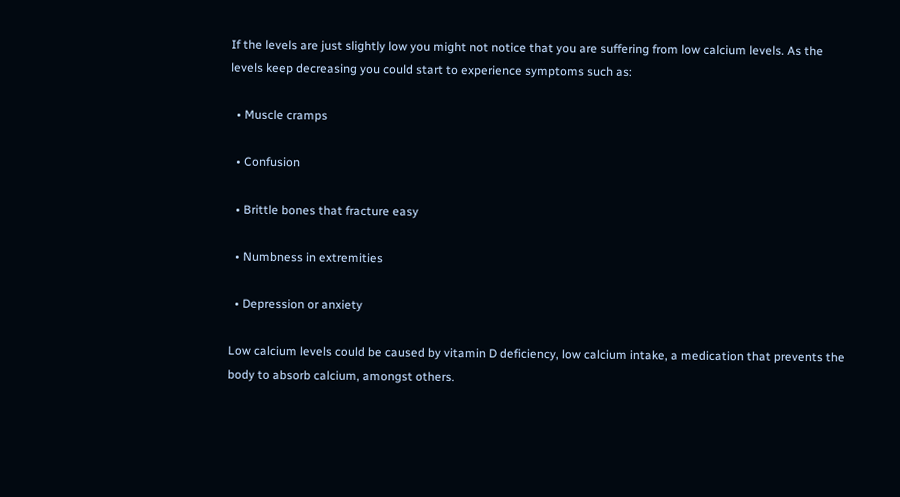If the levels are just slightly low you might not notice that you are suffering from low calcium levels. As the levels keep decreasing you could start to experience symptoms such as:

  • Muscle cramps

  • Confusion

  • Brittle bones that fracture easy

  • Numbness in extremities

  • Depression or anxiety

Low calcium levels could be caused by vitamin D deficiency, low calcium intake, a medication that prevents the body to absorb calcium, amongst others.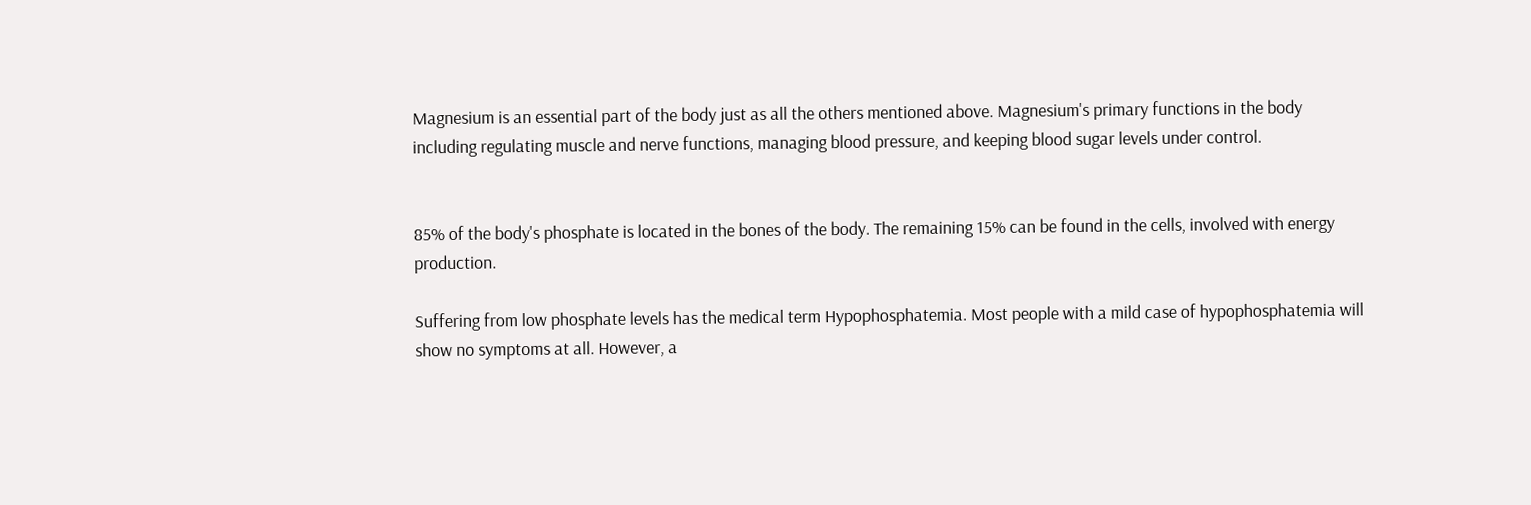Magnesium is an essential part of the body just as all the others mentioned above. Magnesium's primary functions in the body including regulating muscle and nerve functions, managing blood pressure, and keeping blood sugar levels under control.


85% of the body's phosphate is located in the bones of the body. The remaining 15% can be found in the cells, involved with energy production.

Suffering from low phosphate levels has the medical term Hypophosphatemia. Most people with a mild case of hypophosphatemia will show no symptoms at all. However, a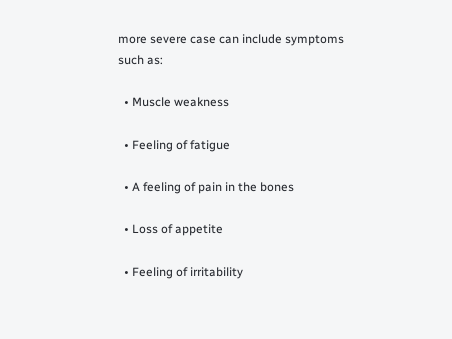more severe case can include symptoms such as:

  • Muscle weakness

  • Feeling of fatigue

  • A feeling of pain in the bones

  • Loss of appetite

  • Feeling of irritability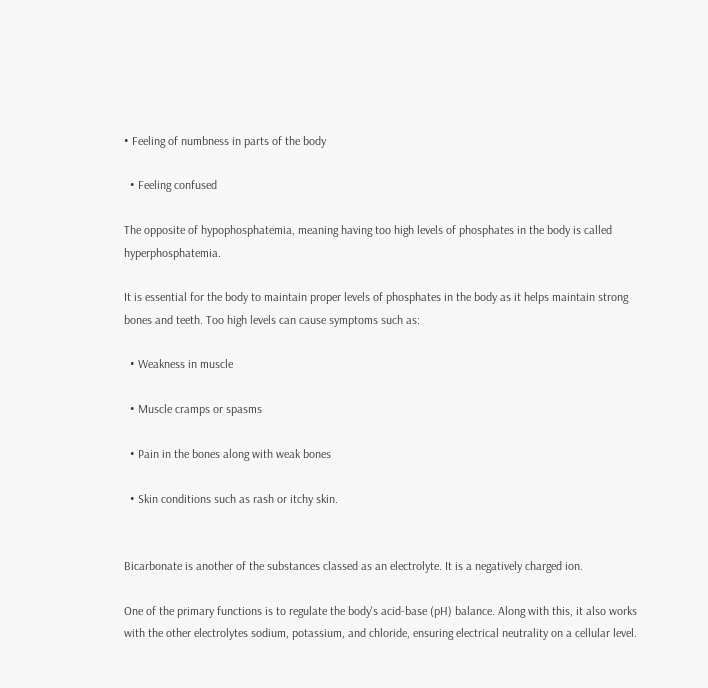• Feeling of numbness in parts of the body

  • Feeling confused

The opposite of hypophosphatemia, meaning having too high levels of phosphates in the body is called hyperphosphatemia.

It is essential for the body to maintain proper levels of phosphates in the body as it helps maintain strong bones and teeth. Too high levels can cause symptoms such as:

  • Weakness in muscle

  • Muscle cramps or spasms

  • Pain in the bones along with weak bones

  • Skin conditions such as rash or itchy skin.


Bicarbonate is another of the substances classed as an electrolyte. It is a negatively charged ion.

One of the primary functions is to regulate the body's acid-base (pH) balance. Along with this, it also works with the other electrolytes sodium, potassium, and chloride, ensuring electrical neutrality on a cellular level.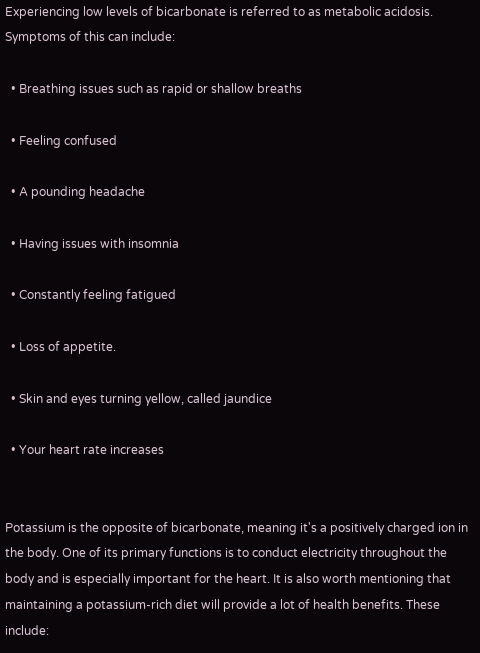Experiencing low levels of bicarbonate is referred to as metabolic acidosis. Symptoms of this can include:

  • Breathing issues such as rapid or shallow breaths

  • Feeling confused

  • A pounding headache

  • Having issues with insomnia

  • Constantly feeling fatigued

  • Loss of appetite.

  • Skin and eyes turning yellow, called jaundice

  • Your heart rate increases


Potassium is the opposite of bicarbonate, meaning it's a positively charged ion in the body. One of its primary functions is to conduct electricity throughout the body and is especially important for the heart. It is also worth mentioning that maintaining a potassium-rich diet will provide a lot of health benefits. These include: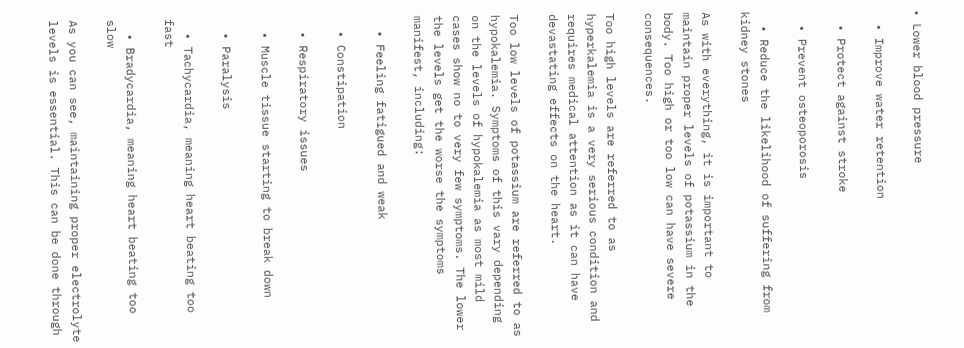• Lower blood pressure

  • Improve water retention

  • Protect against stroke

  • Prevent osteoporosis

  • Reduce the likelihood of suffering from kidney stones

As with everything, it is important to maintain proper levels of potassium in the body. Too high or too low can have severe consequences.

Too high levels are referred to as hyperkalemia is a very serious condition and requires medical attention as it can have devastating effects on the heart.

Too low levels of potassium are referred to as hypokalemia. Symptoms of this vary depending on the levels of hypokalemia as most mild cases show no to very few symptoms. The lower the levels get the worse the symptoms manifest, including:

  • Feeling fatigued and weak

  • Constipation

  • Respiratory issues

  • Muscle tissue starting to break down

  • Paralysis

  • Tachycardia, meaning heart beating too fast

  • Bradycardia, meaning heart beating too slow

As you can see, maintaining proper electrolyte levels is essential. This can be done through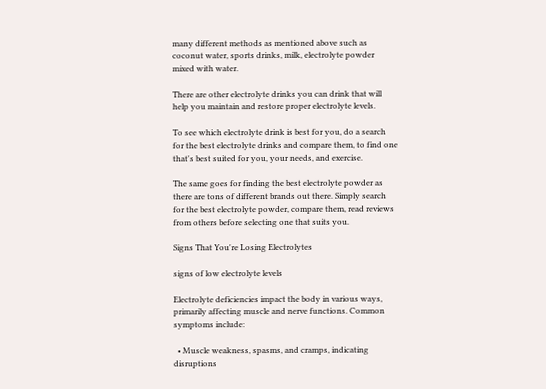many different methods as mentioned above such as coconut water, sports drinks, milk, electrolyte powder mixed with water.

There are other electrolyte drinks you can drink that will help you maintain and restore proper electrolyte levels.

To see which electrolyte drink is best for you, do a search for the best electrolyte drinks and compare them, to find one that's best suited for you, your needs, and exercise.

The same goes for finding the best electrolyte powder as there are tons of different brands out there. Simply search for the best electrolyte powder, compare them, read reviews from others before selecting one that suits you.

Signs That You're Losing Electrolytes

signs of low electrolyte levels

Electrolyte deficiencies impact the body in various ways, primarily affecting muscle and nerve functions. Common symptoms include:

  • Muscle weakness, spasms, and cramps, indicating disruptions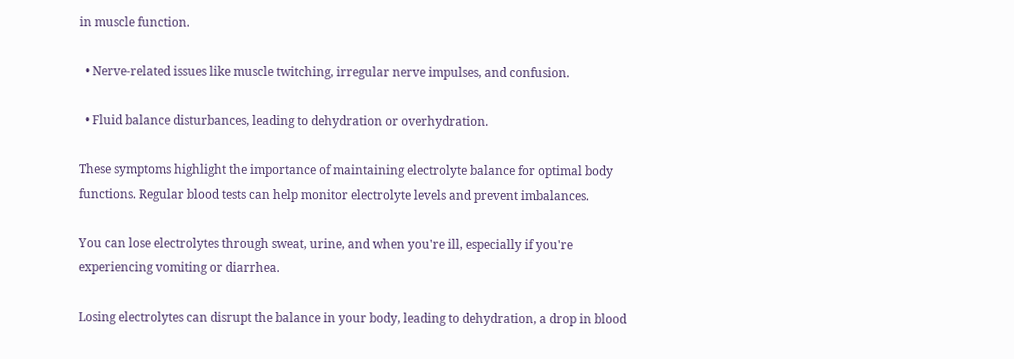in muscle function.

  • Nerve-related issues like muscle twitching, irregular nerve impulses, and confusion.

  • Fluid balance disturbances, leading to dehydration or overhydration.

These symptoms highlight the importance of maintaining electrolyte balance for optimal body functions. Regular blood tests can help monitor electrolyte levels and prevent imbalances.

You can lose electrolytes through sweat, urine, and when you're ill, especially if you're experiencing vomiting or diarrhea.

Losing electrolytes can disrupt the balance in your body, leading to dehydration, a drop in blood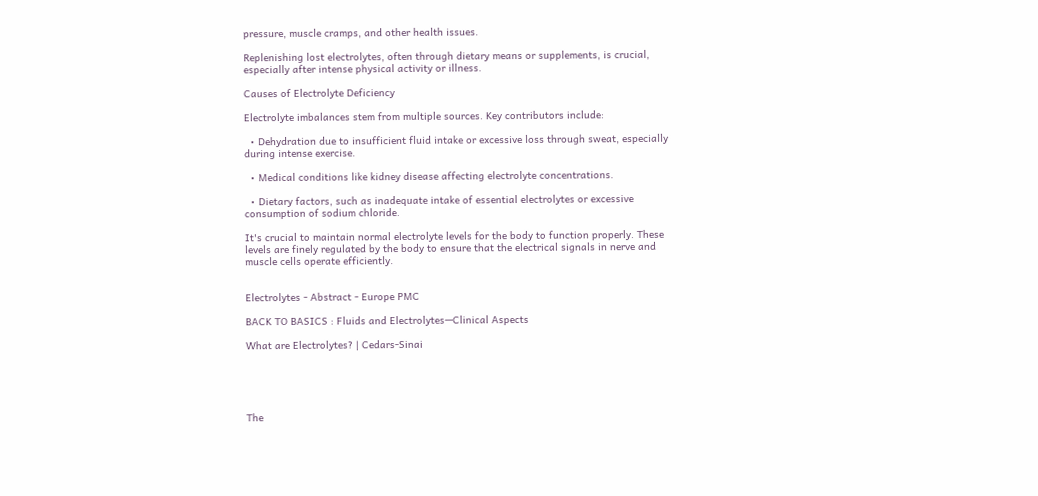pressure, muscle cramps, and other health issues.

Replenishing lost electrolytes, often through dietary means or supplements, is crucial, especially after intense physical activity or illness.

Causes of Electrolyte Deficiency

Electrolyte imbalances stem from multiple sources. Key contributors include:

  • Dehydration due to insufficient fluid intake or excessive loss through sweat, especially during intense exercise.

  • Medical conditions like kidney disease affecting electrolyte concentrations.

  • Dietary factors, such as inadequate intake of essential electrolytes or excessive consumption of sodium chloride.

It's crucial to maintain normal electrolyte levels for the body to function properly. These levels are finely regulated by the body to ensure that the electrical signals in nerve and muscle cells operate efficiently.


Electrolytes - Abstract - Europe PMC

BACK TO BASICS : Fluids and Electrolytes—Clinical Aspects

What are Electrolytes? | Cedars-Sinai





The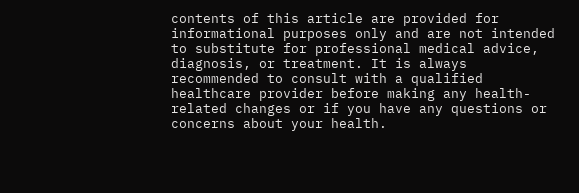contents of this article are provided for informational purposes only and are not intended to substitute for professional medical advice, diagnosis, or treatment. It is always recommended to consult with a qualified healthcare provider before making any health-related changes or if you have any questions or concerns about your health.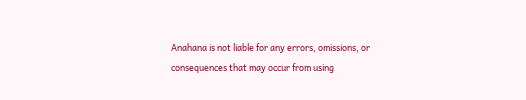Anahana is not liable for any errors, omissions, or consequences that may occur from using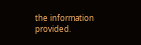the information provided.